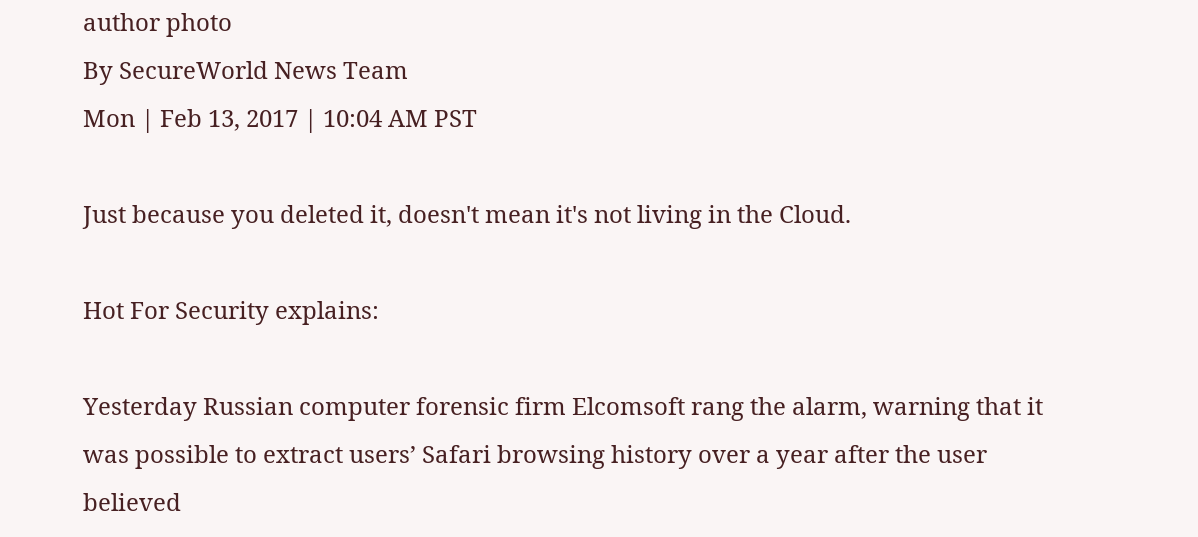author photo
By SecureWorld News Team
Mon | Feb 13, 2017 | 10:04 AM PST

Just because you deleted it, doesn't mean it's not living in the Cloud.

Hot For Security explains:

Yesterday Russian computer forensic firm Elcomsoft rang the alarm, warning that it was possible to extract users’ Safari browsing history over a year after the user believed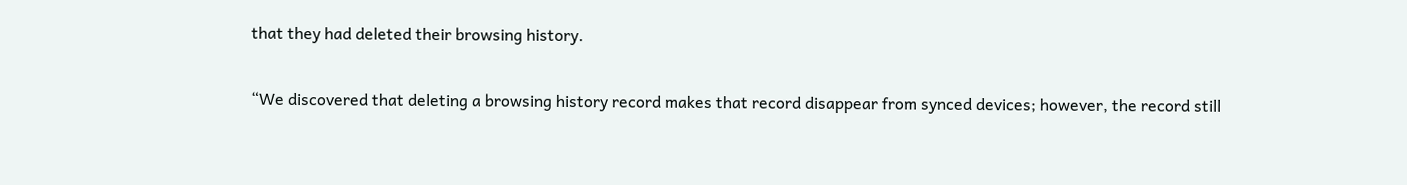that they had deleted their browsing history.

“We discovered that deleting a browsing history record makes that record disappear from synced devices; however, the record still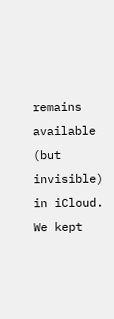remains available (but invisible) in iCloud. We kept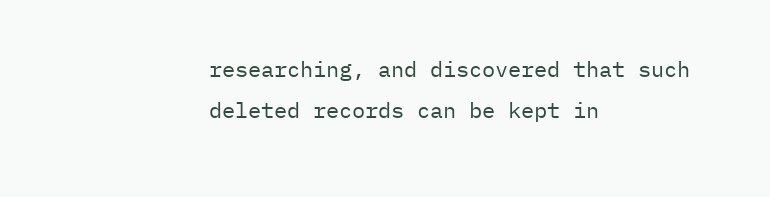researching, and discovered that such deleted records can be kept in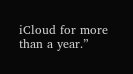iCloud for more than a year.”